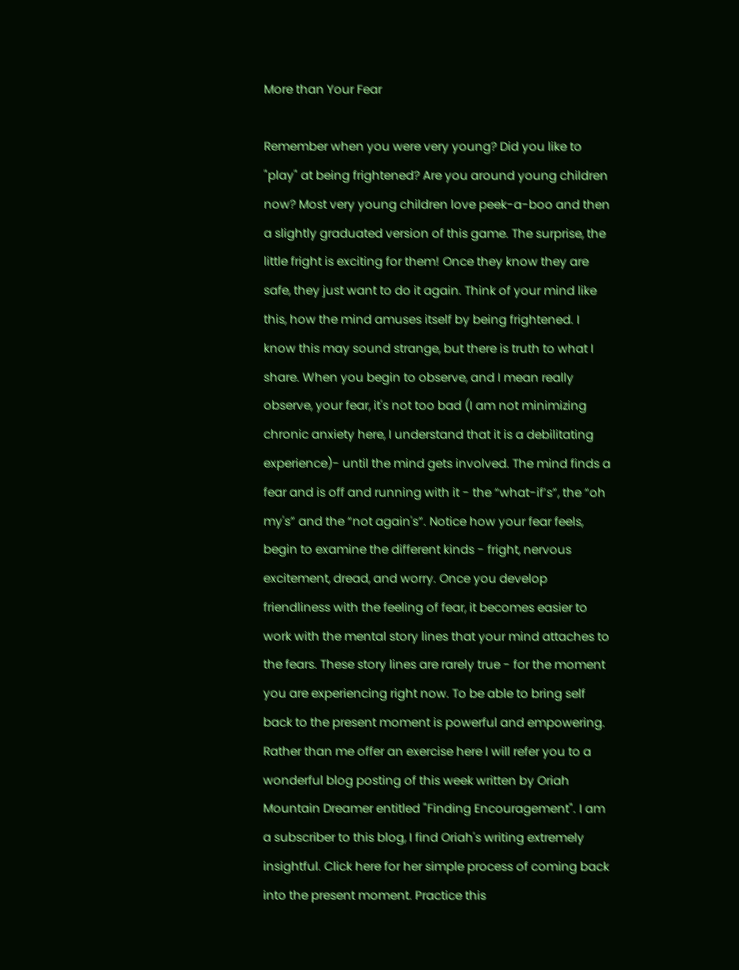More than Your Fear

Remember when you were very young? Did you like to "play" at being frightened? Are you around young children now? Most very young children love peek-a-boo and then a slightly graduated version of this game. The surprise, the little fright is exciting for them! Once they know they are safe, they just want to do it again. Think of your mind like this, how the mind amuses itself by being frightened. I know this may sound strange, but there is truth to what I share. When you begin to observe, and I mean really observe, your fear, it's not too bad (I am not minimizing chronic anxiety here, I understand that it is a debilitating experience)- until the mind gets involved. The mind finds a fear and is off and running with it - the “what-if’s”, the “oh my's” and the “not again's”. Notice how your fear feels, begin to examine the different kinds - fright, nervous excitement, dread, and worry. Once you develop friendliness with the feeling of fear, it becomes easier to work with the mental story lines that your mind attaches to the fears. These story lines are rarely true - for the moment you are experiencing right now. To be able to bring self back to the present moment is powerful and empowering. Rather than me offer an exercise here I will refer you to a wonderful blog posting of this week written by Oriah Mountain Dreamer entitled "Finding Encouragement". I am a subscriber to this blog, I find Oriah's writing extremely insightful. Click here for her simple process of coming back into the present moment. Practice this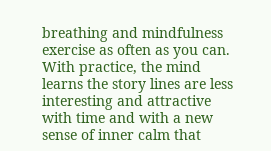breathing and mindfulness exercise as often as you can. With practice, the mind learns the story lines are less interesting and attractive with time and with a new sense of inner calm that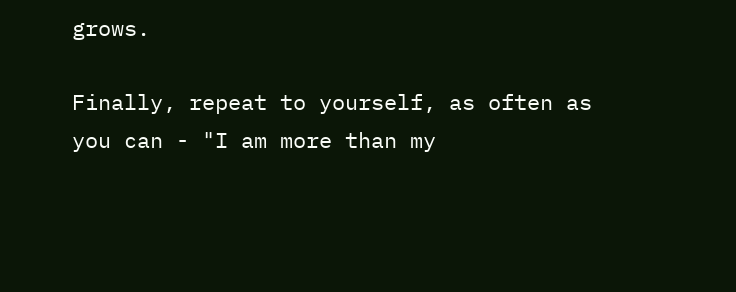grows.

Finally, repeat to yourself, as often as you can - "I am more than my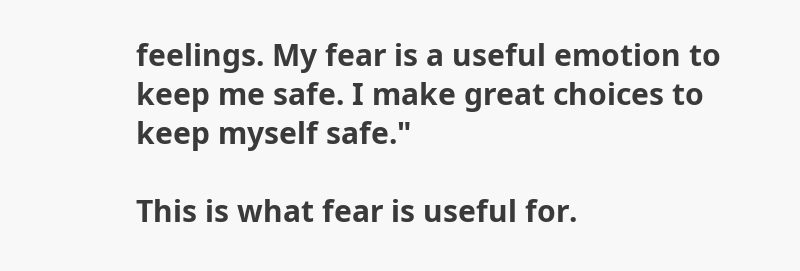feelings. My fear is a useful emotion to keep me safe. I make great choices to keep myself safe."

This is what fear is useful for.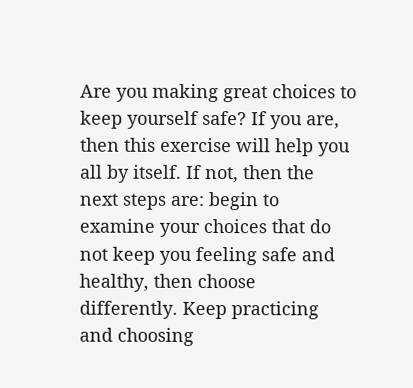Are you making great choices to keep yourself safe? If you are, then this exercise will help you all by itself. If not, then the next steps are: begin to examine your choices that do not keep you feeling safe and healthy, then choose differently. Keep practicing and choosing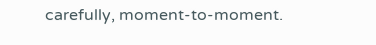carefully, moment-to-moment.